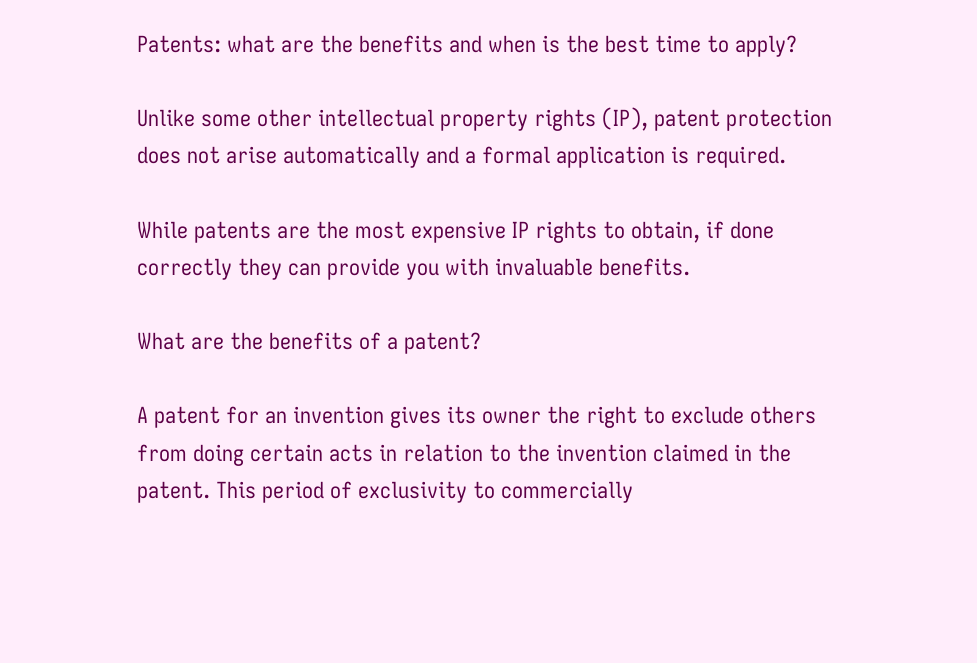Patents: what are the benefits and when is the best time to apply?

Unlike some other intellectual property rights (IP), patent protection does not arise automatically and a formal application is required.

While patents are the most expensive IP rights to obtain, if done correctly they can provide you with invaluable benefits.

What are the benefits of a patent?

A patent for an invention gives its owner the right to exclude others from doing certain acts in relation to the invention claimed in the patent. This period of exclusivity to commercially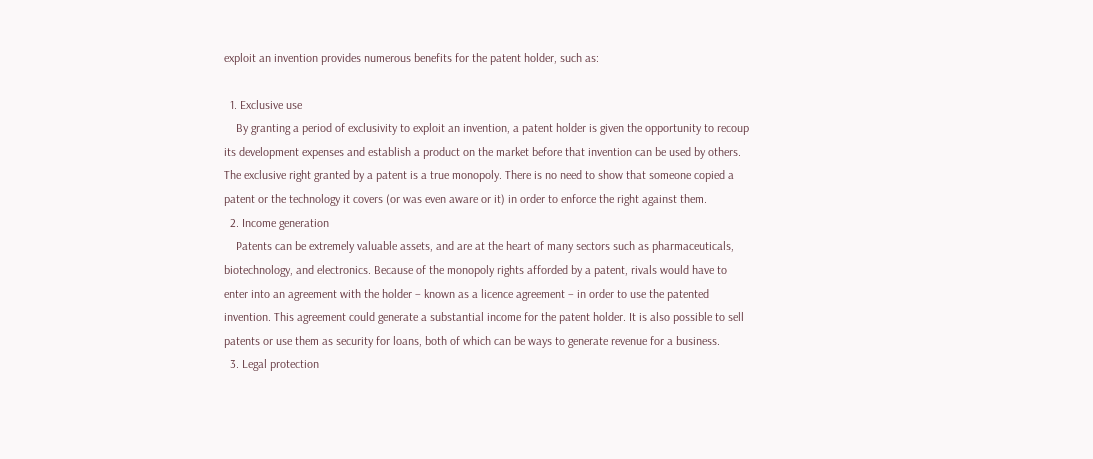exploit an invention provides numerous benefits for the patent holder, such as:

  1. Exclusive use
    By granting a period of exclusivity to exploit an invention, a patent holder is given the opportunity to recoup its development expenses and establish a product on the market before that invention can be used by others. The exclusive right granted by a patent is a true monopoly. There is no need to show that someone copied a patent or the technology it covers (or was even aware or it) in order to enforce the right against them.
  2. Income generation
    Patents can be extremely valuable assets, and are at the heart of many sectors such as pharmaceuticals, biotechnology, and electronics. Because of the monopoly rights afforded by a patent, rivals would have to enter into an agreement with the holder – known as a licence agreement – in order to use the patented invention. This agreement could generate a substantial income for the patent holder. It is also possible to sell patents or use them as security for loans, both of which can be ways to generate revenue for a business.
  3. Legal protection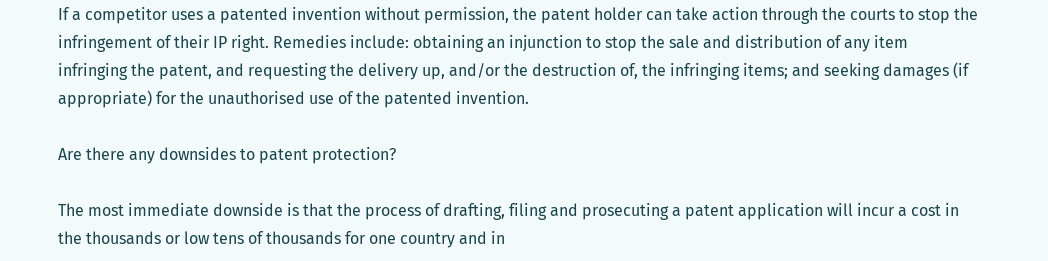If a competitor uses a patented invention without permission, the patent holder can take action through the courts to stop the infringement of their IP right. Remedies include: obtaining an injunction to stop the sale and distribution of any item infringing the patent, and requesting the delivery up, and/or the destruction of, the infringing items; and seeking damages (if appropriate) for the unauthorised use of the patented invention.

Are there any downsides to patent protection?

The most immediate downside is that the process of drafting, filing and prosecuting a patent application will incur a cost in the thousands or low tens of thousands for one country and in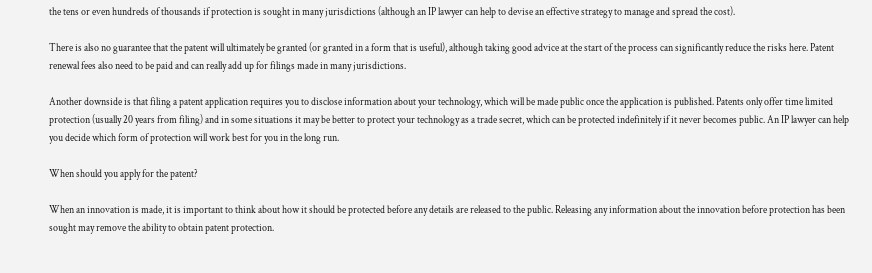the tens or even hundreds of thousands if protection is sought in many jurisdictions (although an IP lawyer can help to devise an effective strategy to manage and spread the cost).

There is also no guarantee that the patent will ultimately be granted (or granted in a form that is useful), although taking good advice at the start of the process can significantly reduce the risks here. Patent renewal fees also need to be paid and can really add up for filings made in many jurisdictions.

Another downside is that filing a patent application requires you to disclose information about your technology, which will be made public once the application is published. Patents only offer time limited protection (usually 20 years from filing) and in some situations it may be better to protect your technology as a trade secret, which can be protected indefinitely if it never becomes public. An IP lawyer can help you decide which form of protection will work best for you in the long run.

When should you apply for the patent?

When an innovation is made, it is important to think about how it should be protected before any details are released to the public. Releasing any information about the innovation before protection has been sought may remove the ability to obtain patent protection.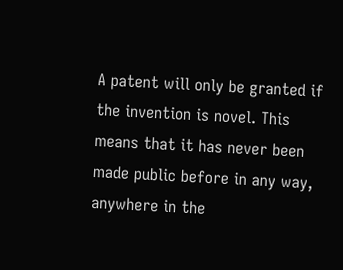A patent will only be granted if the invention is novel. This means that it has never been made public before in any way, anywhere in the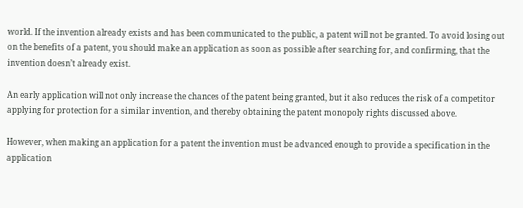world. If the invention already exists and has been communicated to the public, a patent will not be granted. To avoid losing out on the benefits of a patent, you should make an application as soon as possible after searching for, and confirming, that the invention doesn’t already exist.

An early application will not only increase the chances of the patent being granted, but it also reduces the risk of a competitor applying for protection for a similar invention, and thereby obtaining the patent monopoly rights discussed above.

However, when making an application for a patent the invention must be advanced enough to provide a specification in the application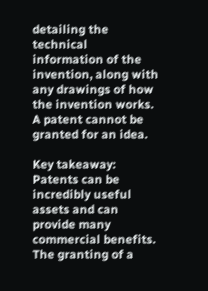detailing the technical information of the invention, along with any drawings of how the invention works. A patent cannot be granted for an idea.

Key takeaway: Patents can be incredibly useful assets and can provide many commercial benefits. The granting of a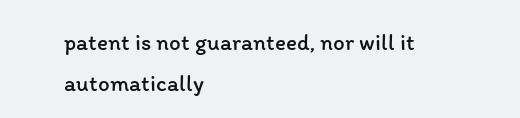patent is not guaranteed, nor will it automatically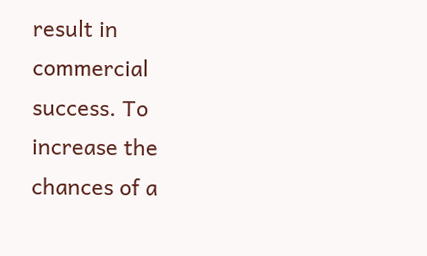result in commercial success. To increase the chances of a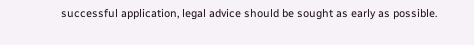successful application, legal advice should be sought as early as possible.